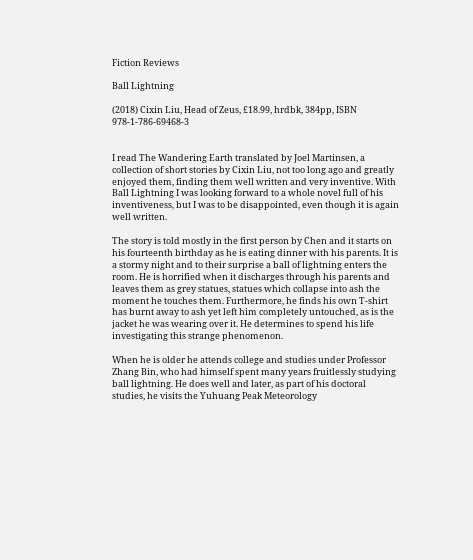Fiction Reviews

Ball Lightning

(2018) Cixin Liu, Head of Zeus, £18.99, hrdbk, 384pp, ISBN 978-1-786-69468-3


I read The Wandering Earth translated by Joel Martinsen, a collection of short stories by Cixin Liu, not too long ago and greatly enjoyed them, finding them well written and very inventive. With Ball Lightning I was looking forward to a whole novel full of his inventiveness, but I was to be disappointed, even though it is again well written.

The story is told mostly in the first person by Chen and it starts on his fourteenth birthday as he is eating dinner with his parents. It is a stormy night and to their surprise a ball of lightning enters the room. He is horrified when it discharges through his parents and leaves them as grey statues, statues which collapse into ash the moment he touches them. Furthermore, he finds his own T-shirt has burnt away to ash yet left him completely untouched, as is the jacket he was wearing over it. He determines to spend his life investigating this strange phenomenon.

When he is older he attends college and studies under Professor Zhang Bin, who had himself spent many years fruitlessly studying ball lightning. He does well and later, as part of his doctoral studies, he visits the Yuhuang Peak Meteorology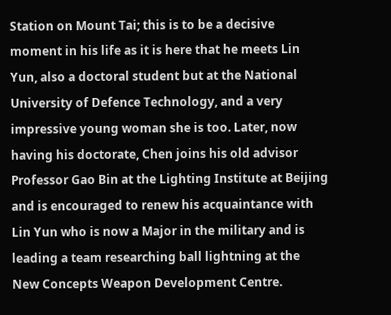Station on Mount Tai; this is to be a decisive moment in his life as it is here that he meets Lin Yun, also a doctoral student but at the National University of Defence Technology, and a very impressive young woman she is too. Later, now having his doctorate, Chen joins his old advisor Professor Gao Bin at the Lighting Institute at Beijing and is encouraged to renew his acquaintance with Lin Yun who is now a Major in the military and is leading a team researching ball lightning at the New Concepts Weapon Development Centre.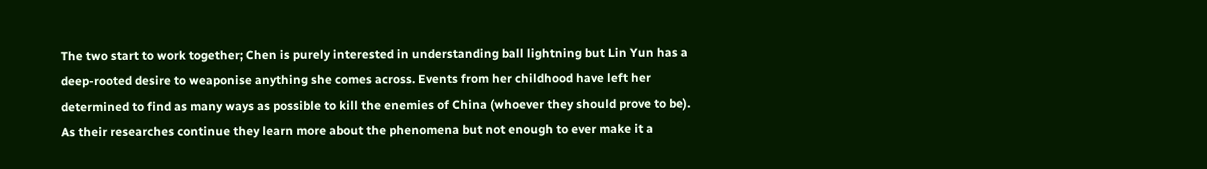The two start to work together; Chen is purely interested in understanding ball lightning but Lin Yun has a deep-rooted desire to weaponise anything she comes across. Events from her childhood have left her determined to find as many ways as possible to kill the enemies of China (whoever they should prove to be). As their researches continue they learn more about the phenomena but not enough to ever make it a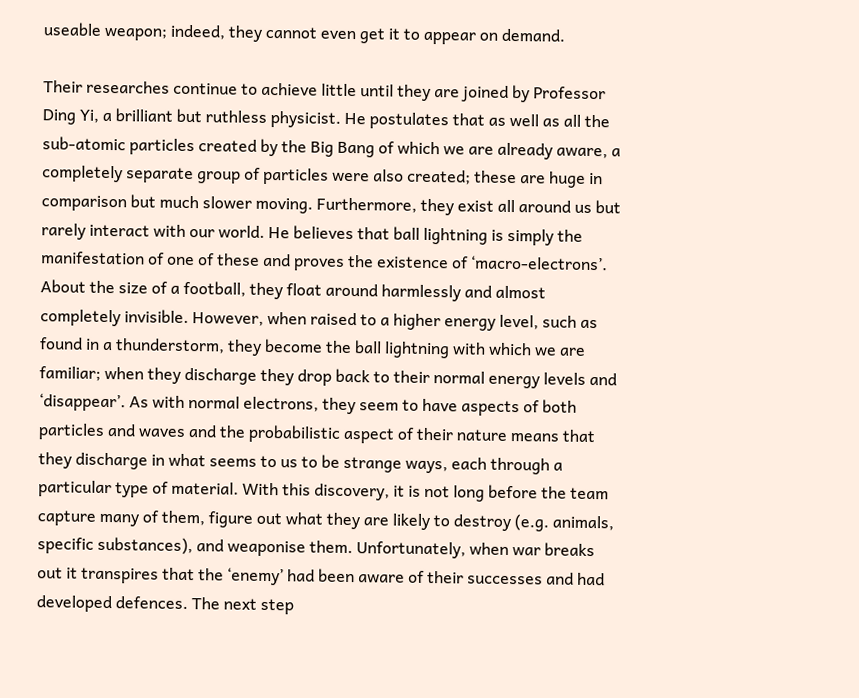useable weapon; indeed, they cannot even get it to appear on demand.

Their researches continue to achieve little until they are joined by Professor Ding Yi, a brilliant but ruthless physicist. He postulates that as well as all the sub-atomic particles created by the Big Bang of which we are already aware, a completely separate group of particles were also created; these are huge in comparison but much slower moving. Furthermore, they exist all around us but rarely interact with our world. He believes that ball lightning is simply the manifestation of one of these and proves the existence of ‘macro-electrons’. About the size of a football, they float around harmlessly and almost completely invisible. However, when raised to a higher energy level, such as found in a thunderstorm, they become the ball lightning with which we are familiar; when they discharge they drop back to their normal energy levels and ‘disappear’. As with normal electrons, they seem to have aspects of both particles and waves and the probabilistic aspect of their nature means that they discharge in what seems to us to be strange ways, each through a particular type of material. With this discovery, it is not long before the team capture many of them, figure out what they are likely to destroy (e.g. animals, specific substances), and weaponise them. Unfortunately, when war breaks out it transpires that the ‘enemy’ had been aware of their successes and had developed defences. The next step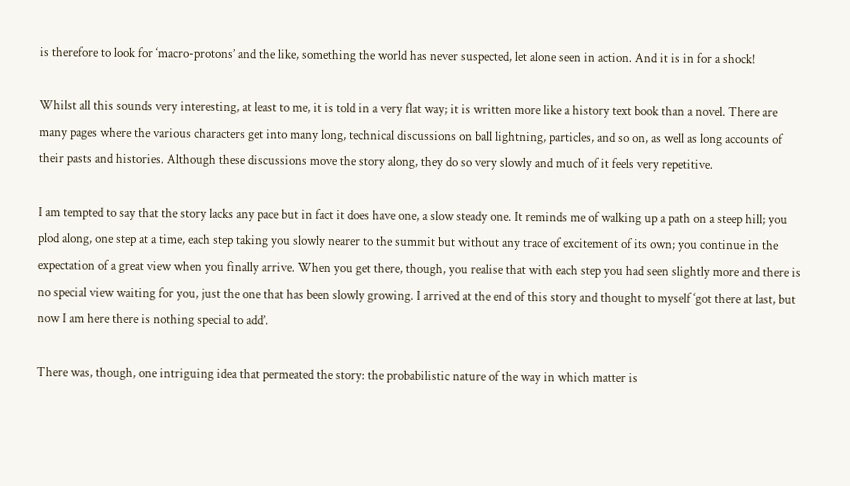is therefore to look for ‘macro-protons’ and the like, something the world has never suspected, let alone seen in action. And it is in for a shock!

Whilst all this sounds very interesting, at least to me, it is told in a very flat way; it is written more like a history text book than a novel. There are many pages where the various characters get into many long, technical discussions on ball lightning, particles, and so on, as well as long accounts of their pasts and histories. Although these discussions move the story along, they do so very slowly and much of it feels very repetitive.

I am tempted to say that the story lacks any pace but in fact it does have one, a slow steady one. It reminds me of walking up a path on a steep hill; you plod along, one step at a time, each step taking you slowly nearer to the summit but without any trace of excitement of its own; you continue in the expectation of a great view when you finally arrive. When you get there, though, you realise that with each step you had seen slightly more and there is no special view waiting for you, just the one that has been slowly growing. I arrived at the end of this story and thought to myself ‘got there at last, but now I am here there is nothing special to add’.

There was, though, one intriguing idea that permeated the story: the probabilistic nature of the way in which matter is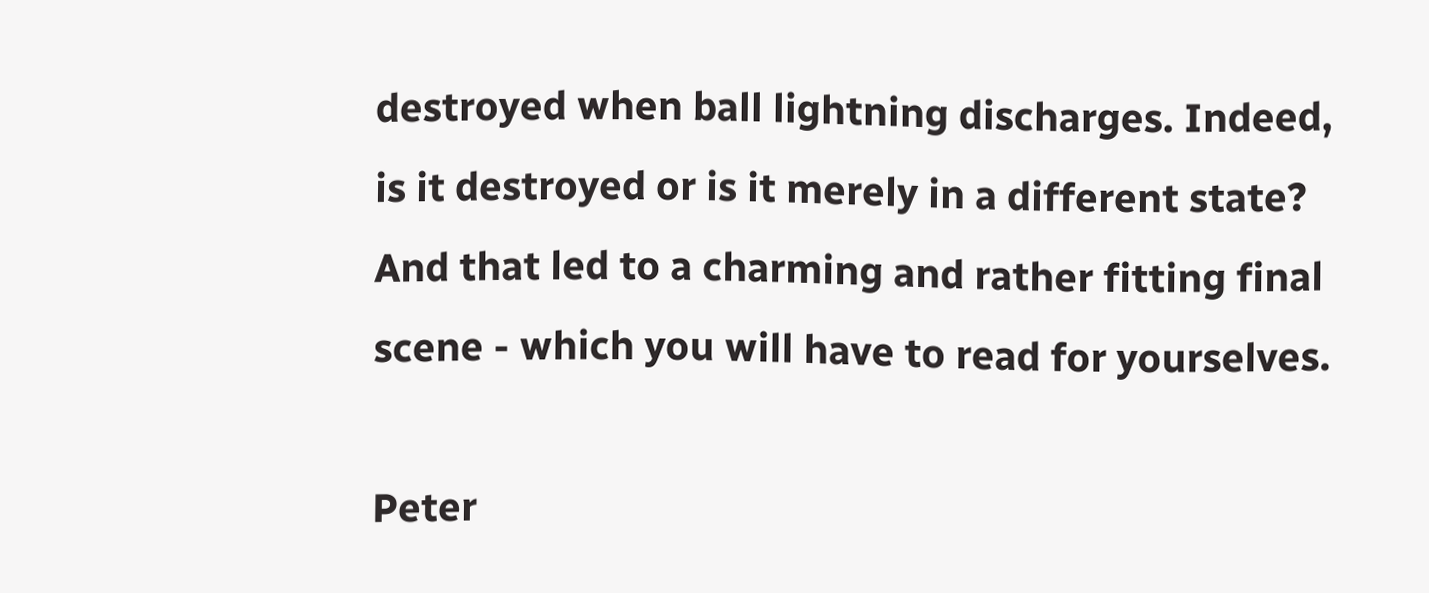destroyed when ball lightning discharges. Indeed, is it destroyed or is it merely in a different state? And that led to a charming and rather fitting final scene - which you will have to read for yourselves.

Peter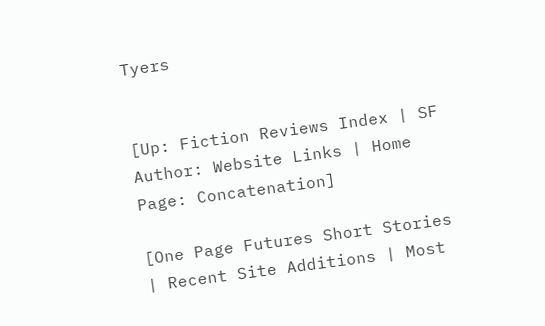Tyers


[Up: Fiction Reviews Index | SF Author: Website Links | Home Page: Concatenation]

[One Page Futures Short Stories | Recent Site Additions | Most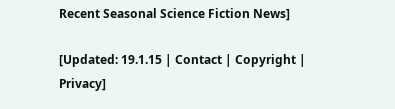Recent Seasonal Science Fiction News]

[Updated: 19.1.15 | Contact | Copyright | Privacy]